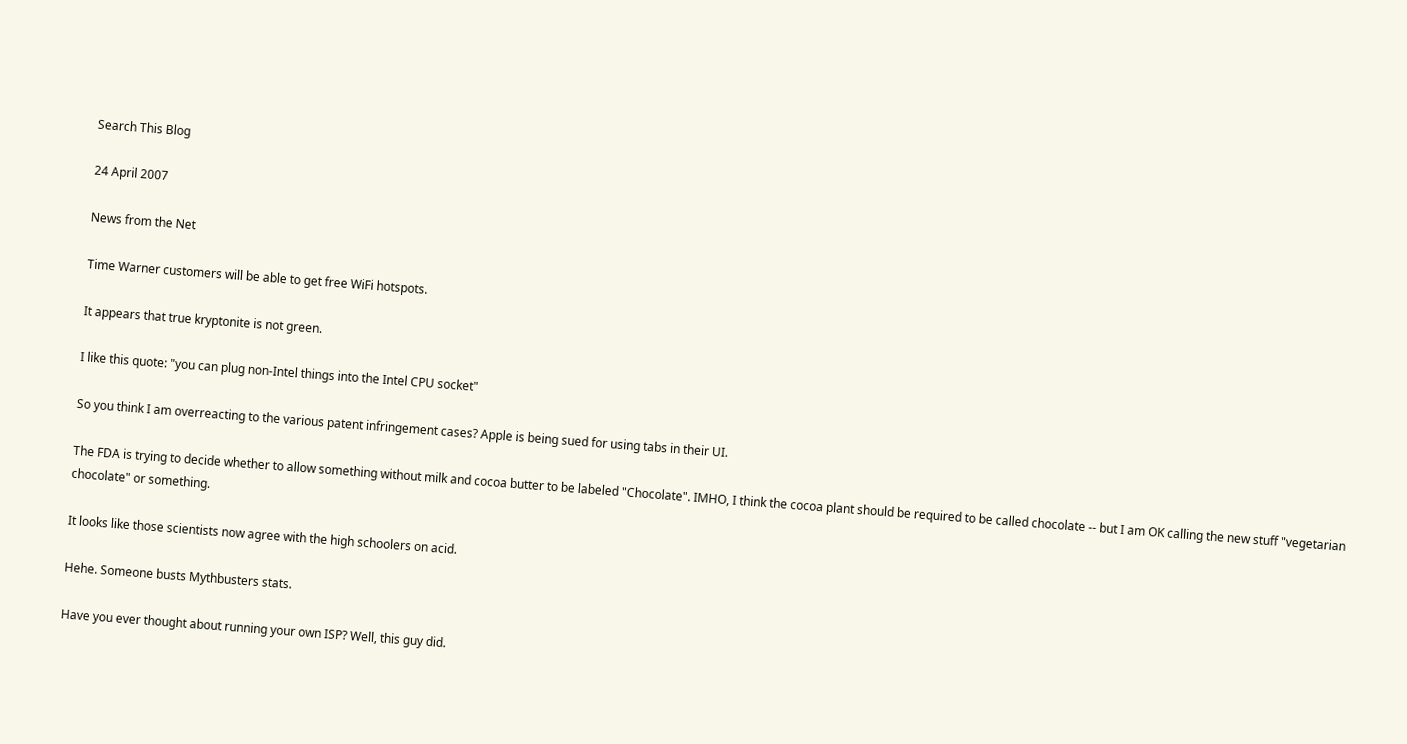Search This Blog

24 April 2007

News from the Net

Time Warner customers will be able to get free WiFi hotspots.

It appears that true kryptonite is not green.

I like this quote: "you can plug non-Intel things into the Intel CPU socket"

So you think I am overreacting to the various patent infringement cases? Apple is being sued for using tabs in their UI.

The FDA is trying to decide whether to allow something without milk and cocoa butter to be labeled "Chocolate". IMHO, I think the cocoa plant should be required to be called chocolate -- but I am OK calling the new stuff "vegetarian chocolate" or something.

It looks like those scientists now agree with the high schoolers on acid.

Hehe. Someone busts Mythbusters stats.

Have you ever thought about running your own ISP? Well, this guy did.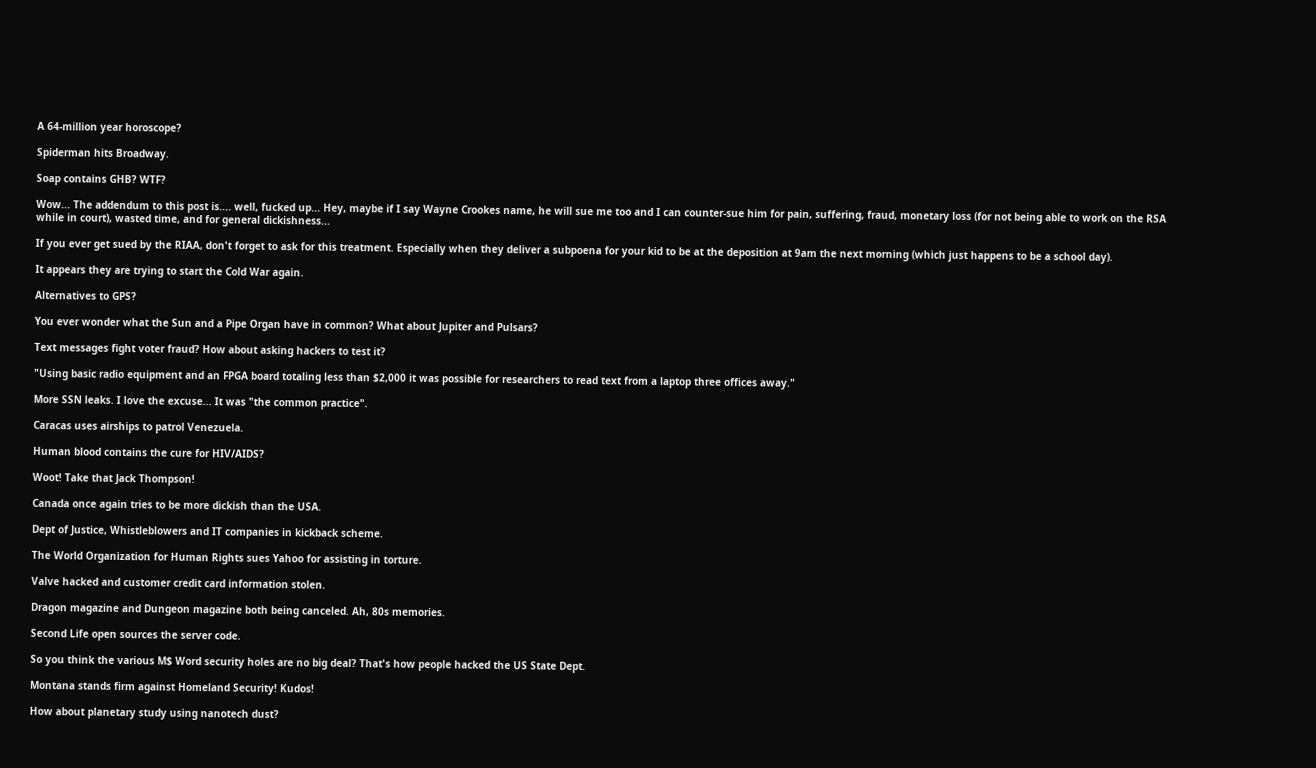A 64-million year horoscope?

Spiderman hits Broadway.

Soap contains GHB? WTF?

Wow... The addendum to this post is.... well, fucked up... Hey, maybe if I say Wayne Crookes name, he will sue me too and I can counter-sue him for pain, suffering, fraud, monetary loss (for not being able to work on the RSA while in court), wasted time, and for general dickishness...

If you ever get sued by the RIAA, don't forget to ask for this treatment. Especially when they deliver a subpoena for your kid to be at the deposition at 9am the next morning (which just happens to be a school day).

It appears they are trying to start the Cold War again.

Alternatives to GPS?

You ever wonder what the Sun and a Pipe Organ have in common? What about Jupiter and Pulsars?

Text messages fight voter fraud? How about asking hackers to test it?

"Using basic radio equipment and an FPGA board totaling less than $2,000 it was possible for researchers to read text from a laptop three offices away."

More SSN leaks. I love the excuse... It was "the common practice".

Caracas uses airships to patrol Venezuela.

Human blood contains the cure for HIV/AIDS?

Woot! Take that Jack Thompson!

Canada once again tries to be more dickish than the USA.

Dept of Justice, Whistleblowers and IT companies in kickback scheme.

The World Organization for Human Rights sues Yahoo for assisting in torture.

Valve hacked and customer credit card information stolen.

Dragon magazine and Dungeon magazine both being canceled. Ah, 80s memories.

Second Life open sources the server code.

So you think the various M$ Word security holes are no big deal? That's how people hacked the US State Dept.

Montana stands firm against Homeland Security! Kudos!

How about planetary study using nanotech dust?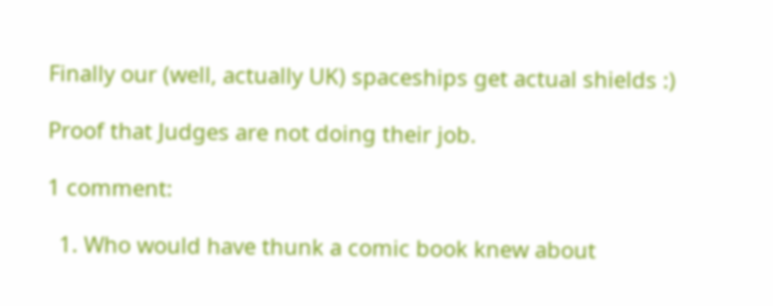Finally our (well, actually UK) spaceships get actual shields :)

Proof that Judges are not doing their job.

1 comment:

  1. Who would have thunk a comic book knew about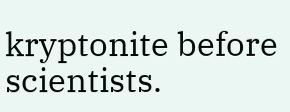kryptonite before scientists.